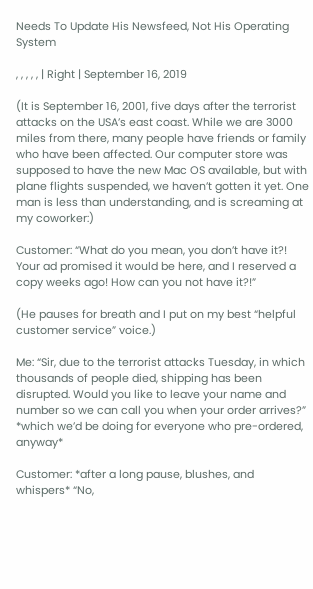Needs To Update His Newsfeed, Not His Operating System

, , , , , | Right | September 16, 2019

(It is September 16, 2001, five days after the terrorist attacks on the USA’s east coast. While we are 3000 miles from there, many people have friends or family who have been affected. Our computer store was supposed to have the new Mac OS available, but with plane flights suspended, we haven’t gotten it yet. One man is less than understanding, and is screaming at my coworker:)

Customer: “What do you mean, you don’t have it?! Your ad promised it would be here, and I reserved a copy weeks ago! How can you not have it?!”

(He pauses for breath and I put on my best “helpful customer service” voice.)

Me: “Sir, due to the terrorist attacks Tuesday, in which thousands of people died, shipping has been disrupted. Would you like to leave your name and number so we can call you when your order arrives?” *which we’d be doing for everyone who pre-ordered, anyway*

Customer: *after a long pause, blushes, and whispers* “No,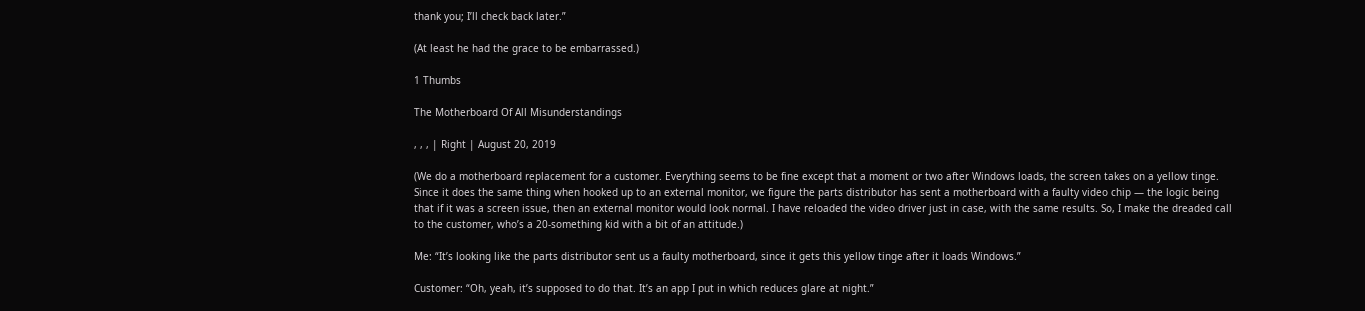thank you; I’ll check back later.”

(At least he had the grace to be embarrassed.)

1 Thumbs

The Motherboard Of All Misunderstandings

, , , | Right | August 20, 2019

(We do a motherboard replacement for a customer. Everything seems to be fine except that a moment or two after Windows loads, the screen takes on a yellow tinge. Since it does the same thing when hooked up to an external monitor, we figure the parts distributor has sent a motherboard with a faulty video chip — the logic being that if it was a screen issue, then an external monitor would look normal. I have reloaded the video driver just in case, with the same results. So, I make the dreaded call to the customer, who’s a 20-something kid with a bit of an attitude.)

Me: “It’s looking like the parts distributor sent us a faulty motherboard, since it gets this yellow tinge after it loads Windows.”

Customer: “Oh, yeah, it’s supposed to do that. It’s an app I put in which reduces glare at night.”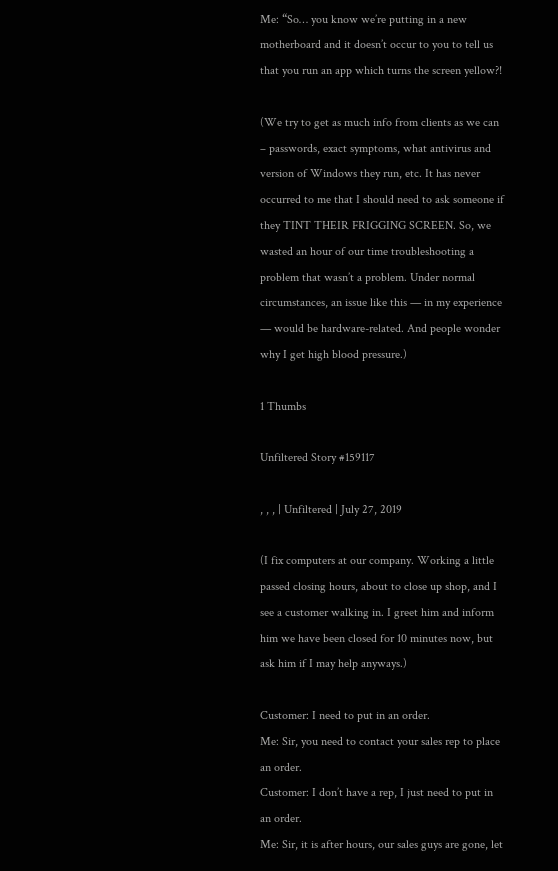Me: “So… you know we’re putting in a new motherboard and it doesn’t occur to you to tell us that you run an app which turns the screen yellow?!

(We try to get as much info from clients as we can – passwords, exact symptoms, what antivirus and version of Windows they run, etc. It has never occurred to me that I should need to ask someone if they TINT THEIR FRIGGING SCREEN. So, we wasted an hour of our time troubleshooting a problem that wasn’t a problem. Under normal circumstances, an issue like this — in my experience — would be hardware-related. And people wonder why I get high blood pressure.)

1 Thumbs

Unfiltered Story #159117

, , , | Unfiltered | July 27, 2019

(I fix computers at our company. Working a little passed closing hours, about to close up shop, and I see a customer walking in. I greet him and inform him we have been closed for 10 minutes now, but ask him if I may help anyways.)

Customer: I need to put in an order.
Me: Sir, you need to contact your sales rep to place an order.
Customer: I don’t have a rep, I just need to put in an order.
Me: Sir, it is after hours, our sales guys are gone, let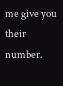me give you their number.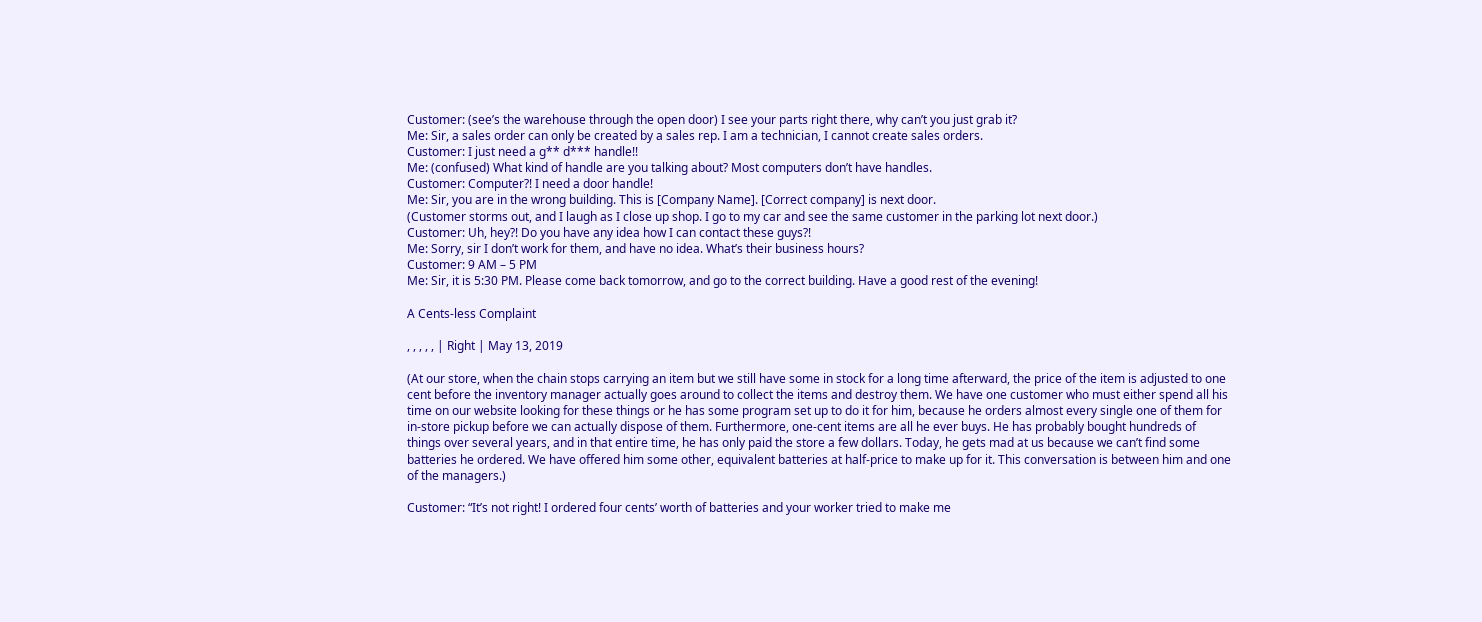Customer: (see’s the warehouse through the open door) I see your parts right there, why can’t you just grab it?
Me: Sir, a sales order can only be created by a sales rep. I am a technician, I cannot create sales orders.
Customer: I just need a g** d*** handle!!
Me: (confused) What kind of handle are you talking about? Most computers don’t have handles.
Customer: Computer?! I need a door handle!
Me: Sir, you are in the wrong building. This is [Company Name]. [Correct company] is next door.
(Customer storms out, and I laugh as I close up shop. I go to my car and see the same customer in the parking lot next door.)
Customer: Uh, hey?! Do you have any idea how I can contact these guys?!
Me: Sorry, sir I don’t work for them, and have no idea. What’s their business hours?
Customer: 9 AM – 5 PM
Me: Sir, it is 5:30 PM. Please come back tomorrow, and go to the correct building. Have a good rest of the evening!

A Cents-less Complaint

, , , , , | Right | May 13, 2019

(At our store, when the chain stops carrying an item but we still have some in stock for a long time afterward, the price of the item is adjusted to one cent before the inventory manager actually goes around to collect the items and destroy them. We have one customer who must either spend all his time on our website looking for these things or he has some program set up to do it for him, because he orders almost every single one of them for in-store pickup before we can actually dispose of them. Furthermore, one-cent items are all he ever buys. He has probably bought hundreds of things over several years, and in that entire time, he has only paid the store a few dollars. Today, he gets mad at us because we can’t find some batteries he ordered. We have offered him some other, equivalent batteries at half-price to make up for it. This conversation is between him and one of the managers.)

Customer: “It’s not right! I ordered four cents’ worth of batteries and your worker tried to make me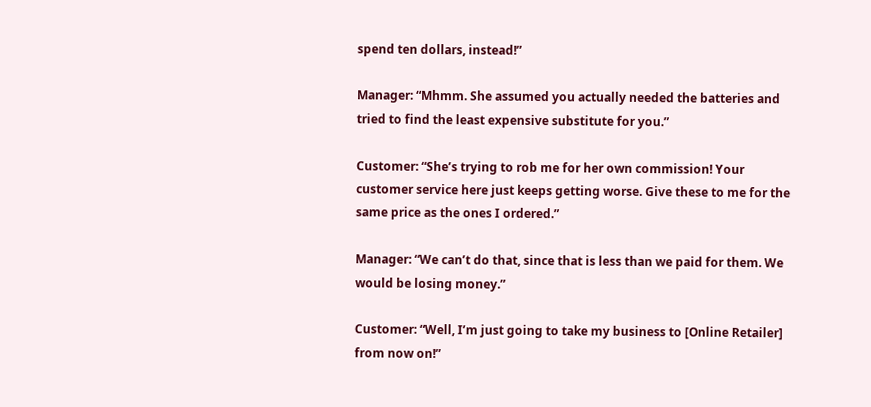spend ten dollars, instead!”

Manager: “Mhmm. She assumed you actually needed the batteries and tried to find the least expensive substitute for you.”

Customer: “She’s trying to rob me for her own commission! Your customer service here just keeps getting worse. Give these to me for the same price as the ones I ordered.”

Manager: “We can’t do that, since that is less than we paid for them. We would be losing money.”

Customer: “Well, I’m just going to take my business to [Online Retailer] from now on!”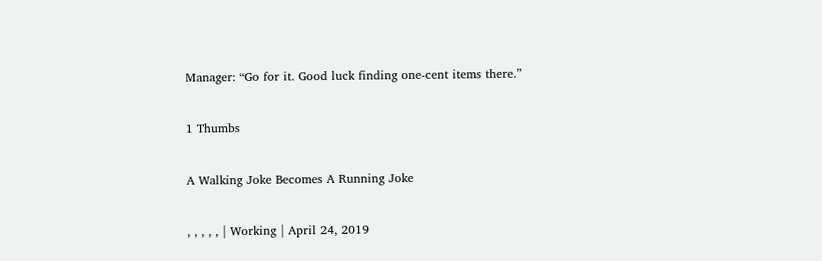Manager: “Go for it. Good luck finding one-cent items there.”

1 Thumbs

A Walking Joke Becomes A Running Joke

, , , , , | Working | April 24, 2019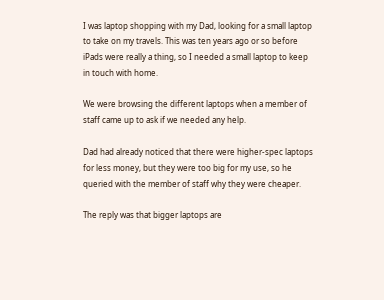I was laptop shopping with my Dad, looking for a small laptop to take on my travels. This was ten years ago or so before iPads were really a thing, so I needed a small laptop to keep in touch with home.

We were browsing the different laptops when a member of staff came up to ask if we needed any help.

Dad had already noticed that there were higher-spec laptops for less money, but they were too big for my use, so he queried with the member of staff why they were cheaper.

The reply was that bigger laptops are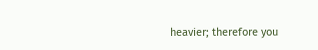heavier; therefore you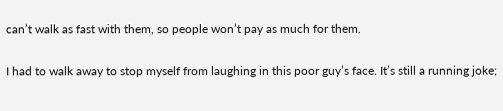can’t walk as fast with them, so people won’t pay as much for them.

I had to walk away to stop myself from laughing in this poor guy’s face. It’s still a running joke;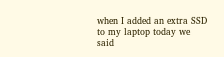when I added an extra SSD to my laptop today we said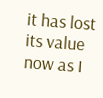it has lost its value now as I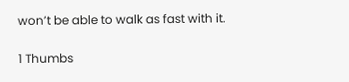won’t be able to walk as fast with it.

1 Thumbs